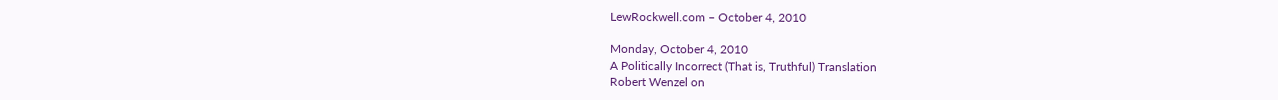LewRockwell.com – October 4, 2010

Monday, October 4, 2010
A Politically Incorrect (That is, Truthful) Translation
Robert Wenzel on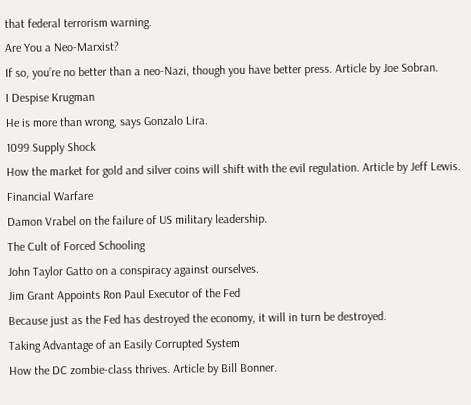that federal terrorism warning.
Are You a Neo-Marxist?
If so, you’re no better than a neo-Nazi, though you have better press. Article by Joe Sobran.
I Despise Krugman
He is more than wrong, says Gonzalo Lira.
1099 Supply Shock
How the market for gold and silver coins will shift with the evil regulation. Article by Jeff Lewis.
Financial Warfare
Damon Vrabel on the failure of US military leadership.
The Cult of Forced Schooling
John Taylor Gatto on a conspiracy against ourselves.
Jim Grant Appoints Ron Paul Executor of the Fed
Because just as the Fed has destroyed the economy, it will in turn be destroyed.
Taking Advantage of an Easily Corrupted System
How the DC zombie-class thrives. Article by Bill Bonner.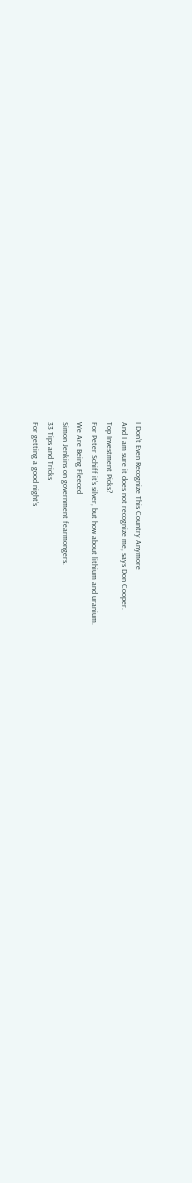I Don’t Even Recognize This Country Anymore
And I am sure it does not recognize me, says Don Cooper.
Top Investment Picks?
For Peter Schiff it’s silver, but how about lithium and uranium.
We Are Being Fleeced
Simon Jenkins on government fearmongers.
33 Tips and Tricks
For getting a good night’s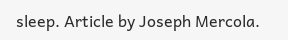sleep. Article by Joseph Mercola.